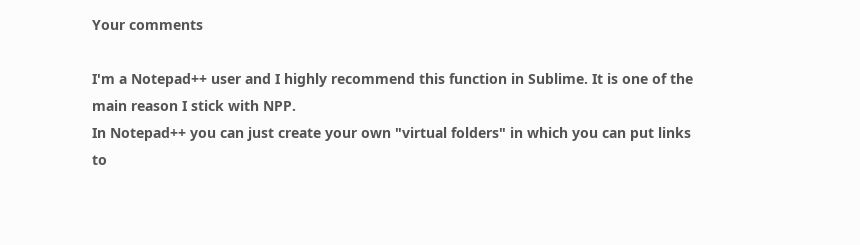Your comments

I'm a Notepad++ user and I highly recommend this function in Sublime. It is one of the main reason I stick with NPP.
In Notepad++ you can just create your own "virtual folders" in which you can put links to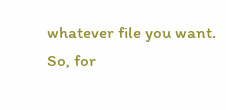whatever file you want.
So, for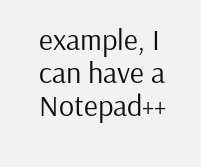example, I can have a Notepad++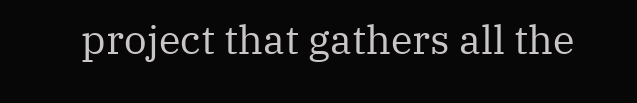project that gathers all the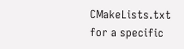CMakeLists.txt for a specific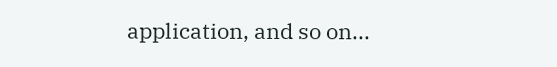application, and so on...